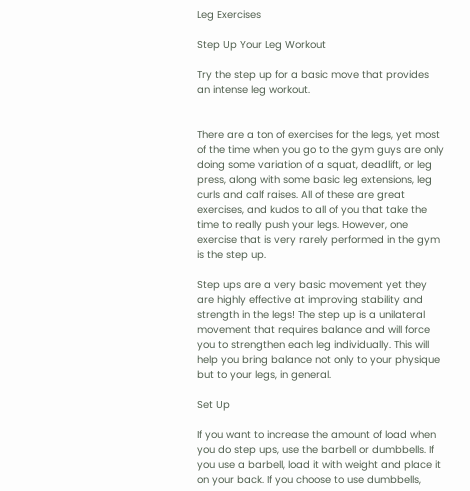Leg Exercises

Step Up Your Leg Workout

Try the step up for a basic move that provides an intense leg workout.


There are a ton of exercises for the legs, yet most of the time when you go to the gym guys are only doing some variation of a squat, deadlift, or leg press, along with some basic leg extensions, leg curls and calf raises. All of these are great exercises, and kudos to all of you that take the time to really push your legs. However, one exercise that is very rarely performed in the gym is the step up.

Step ups are a very basic movement yet they are highly effective at improving stability and strength in the legs! The step up is a unilateral movement that requires balance and will force you to strengthen each leg individually. This will help you bring balance not only to your physique but to your legs, in general.

Set Up

If you want to increase the amount of load when you do step ups, use the barbell or dumbbells. If you use a barbell, load it with weight and place it on your back. If you choose to use dumbbells,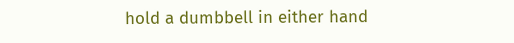hold a dumbbell in either hand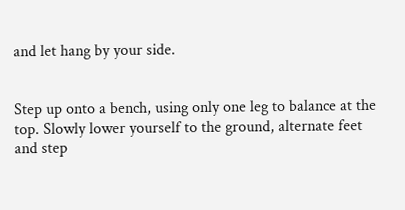and let hang by your side.


Step up onto a bench, using only one leg to balance at the top. Slowly lower yourself to the ground, alternate feet and step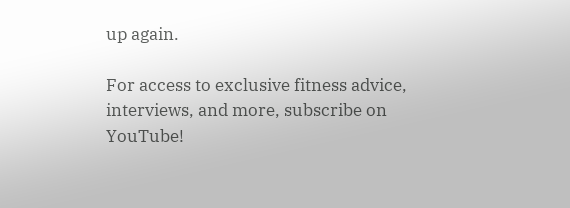up again.

For access to exclusive fitness advice, interviews, and more, subscribe on YouTube!